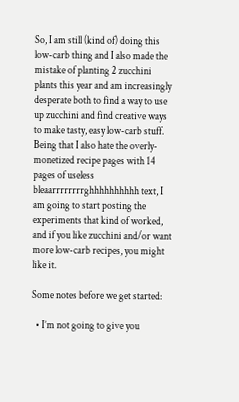So, I am still (kind of) doing this low-carb thing and I also made the mistake of planting 2 zucchini plants this year and am increasingly desperate both to find a way to use up zucchini and find creative ways to make tasty, easy low-carb stuff. Being that I also hate the overly-monetized recipe pages with 14 pages of useless bleaarrrrrrrrghhhhhhhhhh text, I am going to start posting the experiments that kind of worked, and if you like zucchini and/or want more low-carb recipes, you might like it.

Some notes before we get started:

  • I’m not going to give you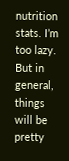nutrition stats. I’m too lazy. But in general, things will be pretty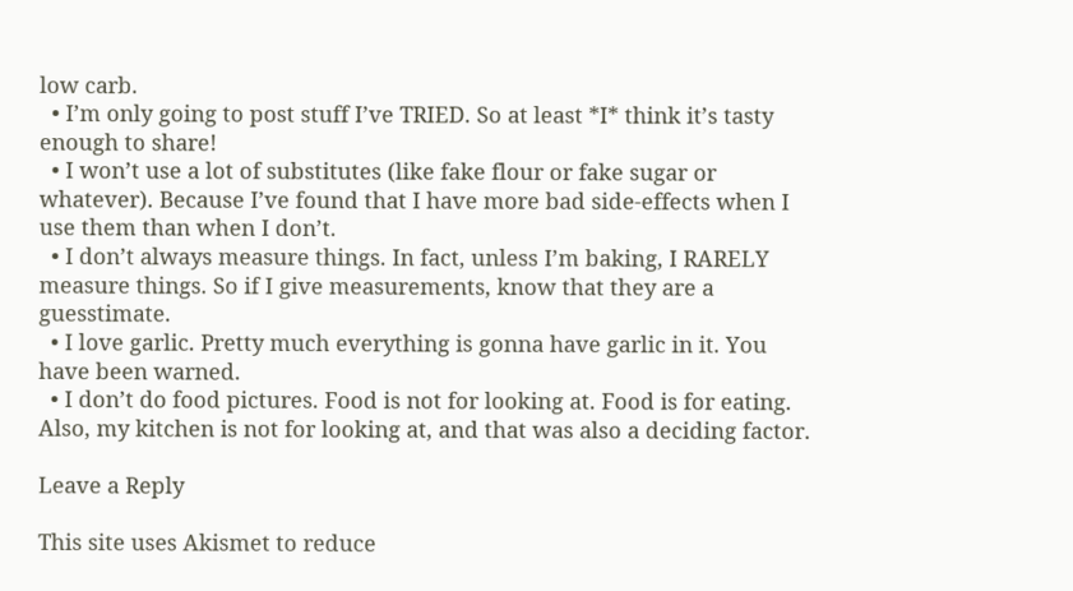low carb.
  • I’m only going to post stuff I’ve TRIED. So at least *I* think it’s tasty enough to share!
  • I won’t use a lot of substitutes (like fake flour or fake sugar or whatever). Because I’ve found that I have more bad side-effects when I use them than when I don’t.
  • I don’t always measure things. In fact, unless I’m baking, I RARELY measure things. So if I give measurements, know that they are a guesstimate.
  • I love garlic. Pretty much everything is gonna have garlic in it. You have been warned.
  • I don’t do food pictures. Food is not for looking at. Food is for eating. Also, my kitchen is not for looking at, and that was also a deciding factor.

Leave a Reply

This site uses Akismet to reduce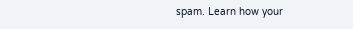spam. Learn how your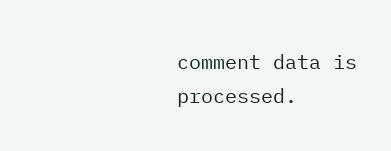comment data is processed.